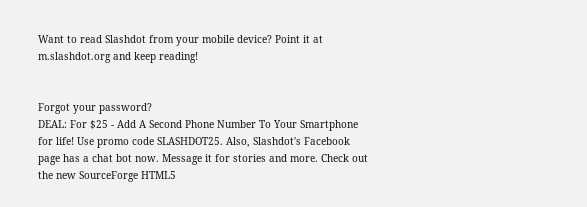Want to read Slashdot from your mobile device? Point it at m.slashdot.org and keep reading!


Forgot your password?
DEAL: For $25 - Add A Second Phone Number To Your Smartphone for life! Use promo code SLASHDOT25. Also, Slashdot's Facebook page has a chat bot now. Message it for stories and more. Check out the new SourceForge HTML5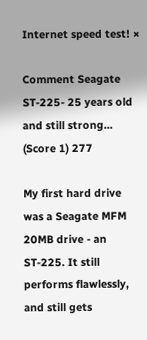Internet speed test! ×

Comment Seagate ST-225- 25 years old and still strong... (Score 1) 277

My first hard drive was a Seagate MFM 20MB drive - an ST-225. It still performs flawlessly, and still gets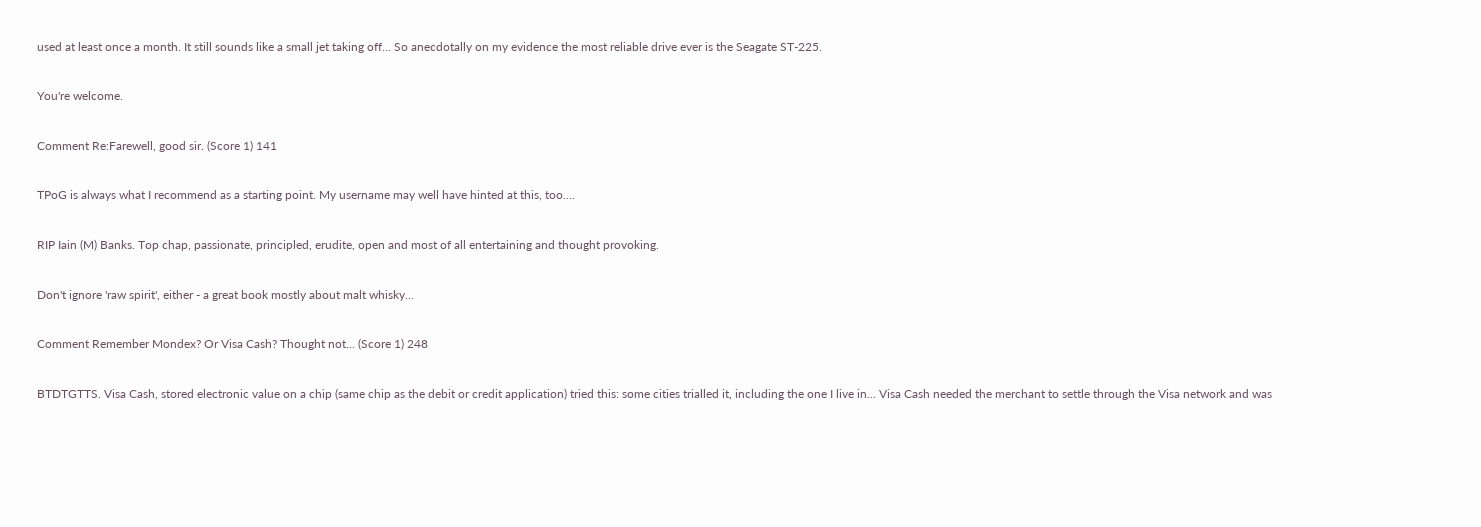used at least once a month. It still sounds like a small jet taking off... So anecdotally on my evidence the most reliable drive ever is the Seagate ST-225.

You're welcome.

Comment Re:Farewell, good sir. (Score 1) 141

TPoG is always what I recommend as a starting point. My username may well have hinted at this, too....

RIP Iain (M) Banks. Top chap, passionate, principled, erudite, open and most of all entertaining and thought provoking.

Don't ignore 'raw spirit', either - a great book mostly about malt whisky...

Comment Remember Mondex? Or Visa Cash? Thought not... (Score 1) 248

BTDTGTTS. Visa Cash, stored electronic value on a chip (same chip as the debit or credit application) tried this: some cities trialled it, including the one I live in... Visa Cash needed the merchant to settle through the Visa network and was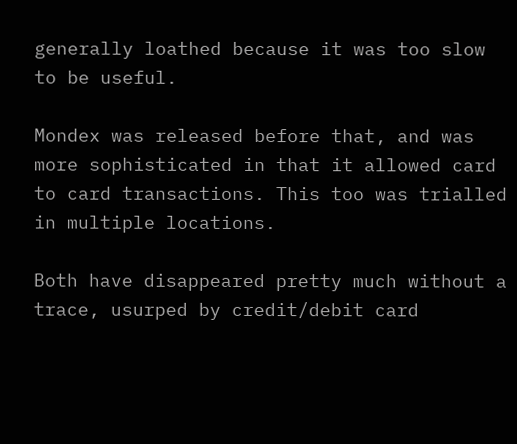generally loathed because it was too slow to be useful.

Mondex was released before that, and was more sophisticated in that it allowed card to card transactions. This too was trialled in multiple locations.

Both have disappeared pretty much without a trace, usurped by credit/debit card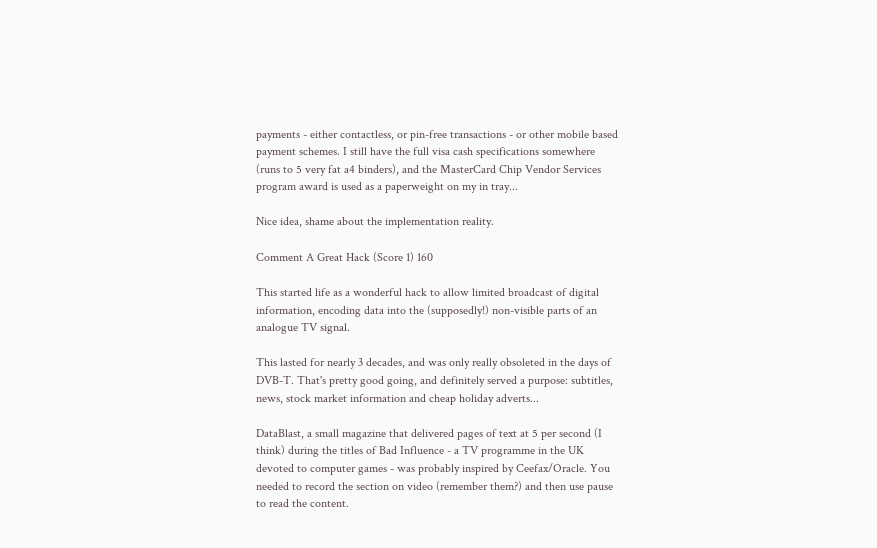payments - either contactless, or pin-free transactions - or other mobile based payment schemes. I still have the full visa cash specifications somewhere (runs to 5 very fat a4 binders), and the MasterCard Chip Vendor Services program award is used as a paperweight on my in tray...

Nice idea, shame about the implementation reality.

Comment A Great Hack (Score 1) 160

This started life as a wonderful hack to allow limited broadcast of digital information, encoding data into the (supposedly!) non-visible parts of an analogue TV signal.

This lasted for nearly 3 decades, and was only really obsoleted in the days of DVB-T. That's pretty good going, and definitely served a purpose: subtitles, news, stock market information and cheap holiday adverts...

DataBlast, a small magazine that delivered pages of text at 5 per second (I think) during the titles of Bad Influence - a TV programme in the UK devoted to computer games - was probably inspired by Ceefax/Oracle. You needed to record the section on video (remember them?) and then use pause to read the content.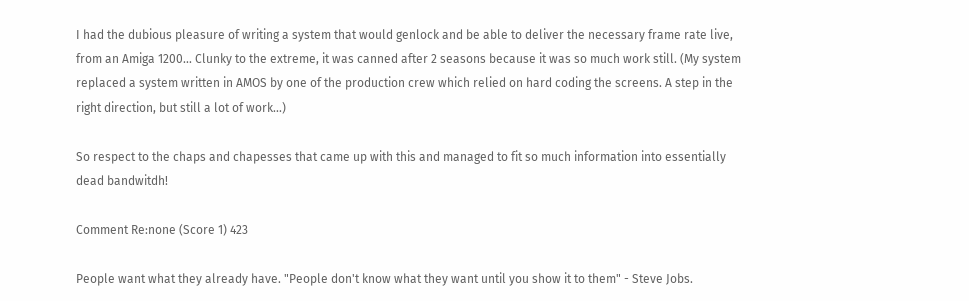I had the dubious pleasure of writing a system that would genlock and be able to deliver the necessary frame rate live, from an Amiga 1200... Clunky to the extreme, it was canned after 2 seasons because it was so much work still. (My system replaced a system written in AMOS by one of the production crew which relied on hard coding the screens. A step in the right direction, but still a lot of work...)

So respect to the chaps and chapesses that came up with this and managed to fit so much information into essentially dead bandwitdh!

Comment Re:none (Score 1) 423

People want what they already have. "People don't know what they want until you show it to them" - Steve Jobs.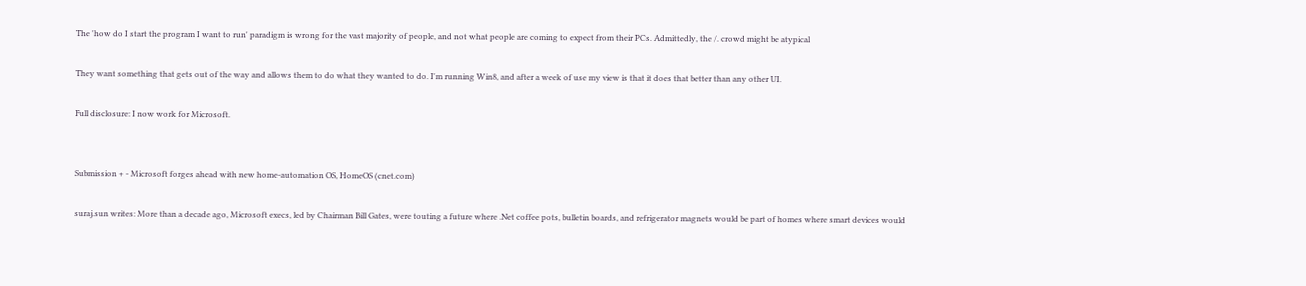The 'how do I start the program I want to run' paradigm is wrong for the vast majority of people, and not what people are coming to expect from their PCs. Admittedly, the /. crowd might be atypical

They want something that gets out of the way and allows them to do what they wanted to do. I'm running Win8, and after a week of use my view is that it does that better than any other UI.

Full disclosure: I now work for Microsoft.


Submission + - Microsoft forges ahead with new home-automation OS, HomeOS (cnet.com)

suraj.sun writes: More than a decade ago, Microsoft execs, led by Chairman Bill Gates, were touting a future where .Net coffee pots, bulletin boards, and refrigerator magnets would be part of homes where smart devices would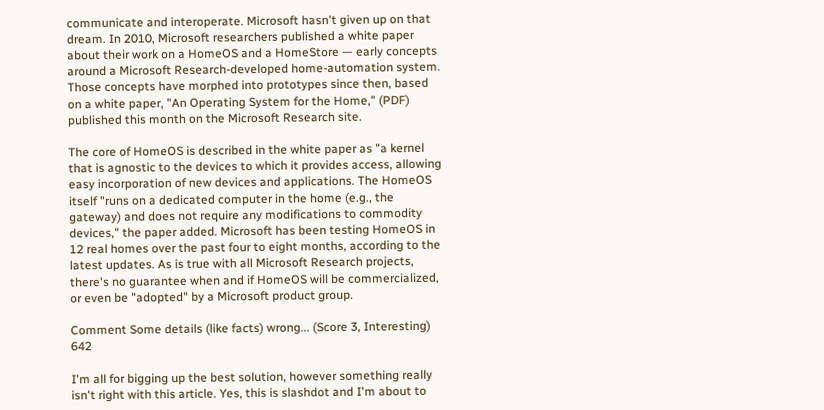communicate and interoperate. Microsoft hasn't given up on that dream. In 2010, Microsoft researchers published a white paper about their work on a HomeOS and a HomeStore — early concepts around a Microsoft Research-developed home-automation system. Those concepts have morphed into prototypes since then, based on a white paper, "An Operating System for the Home," (PDF) published this month on the Microsoft Research site.

The core of HomeOS is described in the white paper as "a kernel that is agnostic to the devices to which it provides access, allowing easy incorporation of new devices and applications. The HomeOS itself "runs on a dedicated computer in the home (e.g., the gateway) and does not require any modifications to commodity devices," the paper added. Microsoft has been testing HomeOS in 12 real homes over the past four to eight months, according to the latest updates. As is true with all Microsoft Research projects, there's no guarantee when and if HomeOS will be commercialized, or even be "adopted" by a Microsoft product group.

Comment Some details (like facts) wrong... (Score 3, Interesting) 642

I'm all for bigging up the best solution, however something really isn't right with this article. Yes, this is slashdot and I'm about to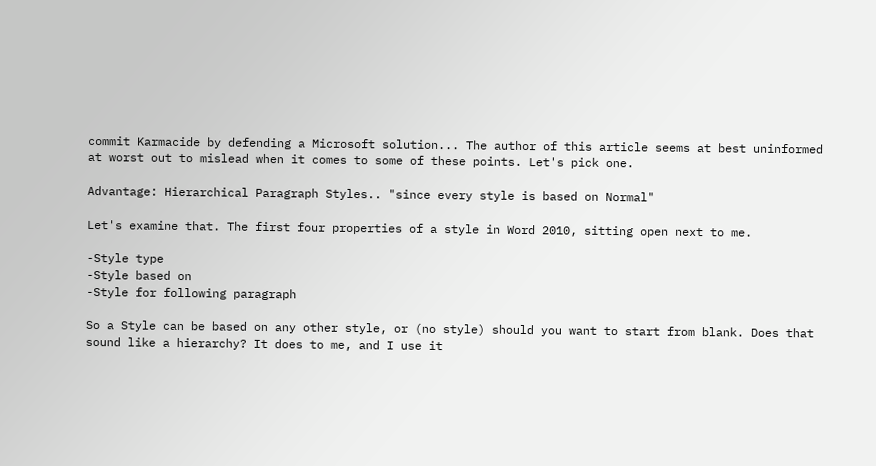commit Karmacide by defending a Microsoft solution... The author of this article seems at best uninformed at worst out to mislead when it comes to some of these points. Let's pick one.

Advantage: Hierarchical Paragraph Styles.. "since every style is based on Normal"

Let's examine that. The first four properties of a style in Word 2010, sitting open next to me.

-Style type
-Style based on
-Style for following paragraph

So a Style can be based on any other style, or (no style) should you want to start from blank. Does that sound like a hierarchy? It does to me, and I use it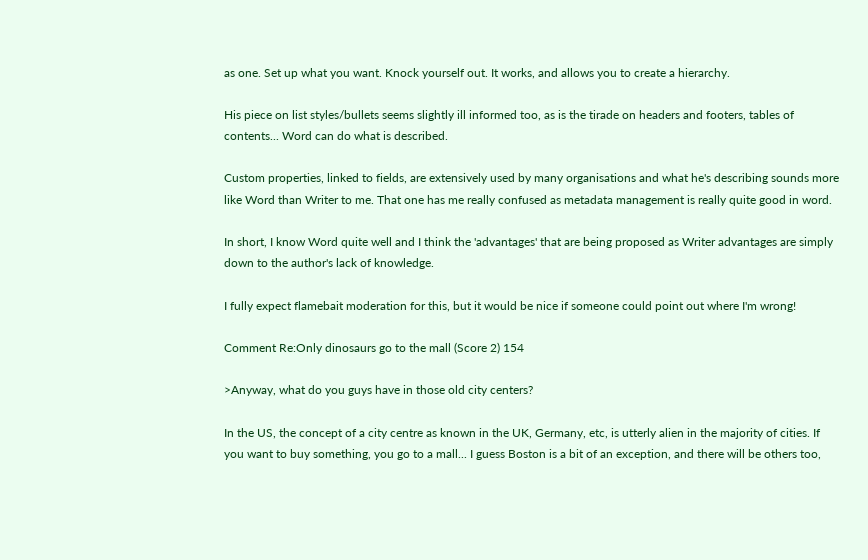as one. Set up what you want. Knock yourself out. It works, and allows you to create a hierarchy.

His piece on list styles/bullets seems slightly ill informed too, as is the tirade on headers and footers, tables of contents... Word can do what is described.

Custom properties, linked to fields, are extensively used by many organisations and what he's describing sounds more like Word than Writer to me. That one has me really confused as metadata management is really quite good in word.

In short, I know Word quite well and I think the 'advantages' that are being proposed as Writer advantages are simply down to the author's lack of knowledge.

I fully expect flamebait moderation for this, but it would be nice if someone could point out where I'm wrong!

Comment Re:Only dinosaurs go to the mall (Score 2) 154

>Anyway, what do you guys have in those old city centers?

In the US, the concept of a city centre as known in the UK, Germany, etc, is utterly alien in the majority of cities. If you want to buy something, you go to a mall... I guess Boston is a bit of an exception, and there will be others too,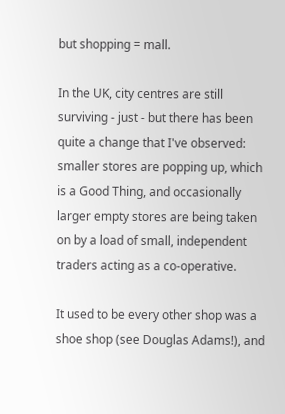but shopping = mall.

In the UK, city centres are still surviving - just - but there has been quite a change that I've observed: smaller stores are popping up, which is a Good Thing, and occasionally larger empty stores are being taken on by a load of small, independent traders acting as a co-operative.

It used to be every other shop was a shoe shop (see Douglas Adams!), and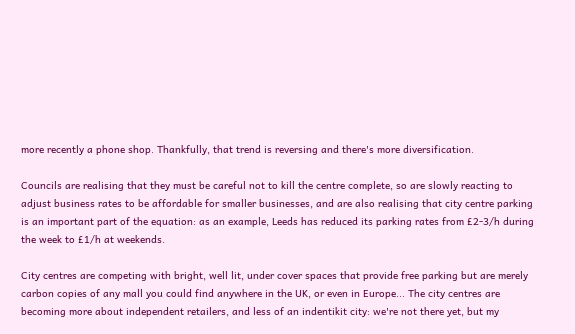more recently a phone shop. Thankfully, that trend is reversing and there's more diversification.

Councils are realising that they must be careful not to kill the centre complete, so are slowly reacting to adjust business rates to be affordable for smaller businesses, and are also realising that city centre parking is an important part of the equation: as an example, Leeds has reduced its parking rates from £2-3/h during the week to £1/h at weekends.

City centres are competing with bright, well lit, under cover spaces that provide free parking but are merely carbon copies of any mall you could find anywhere in the UK, or even in Europe... The city centres are becoming more about independent retailers, and less of an indentikit city: we're not there yet, but my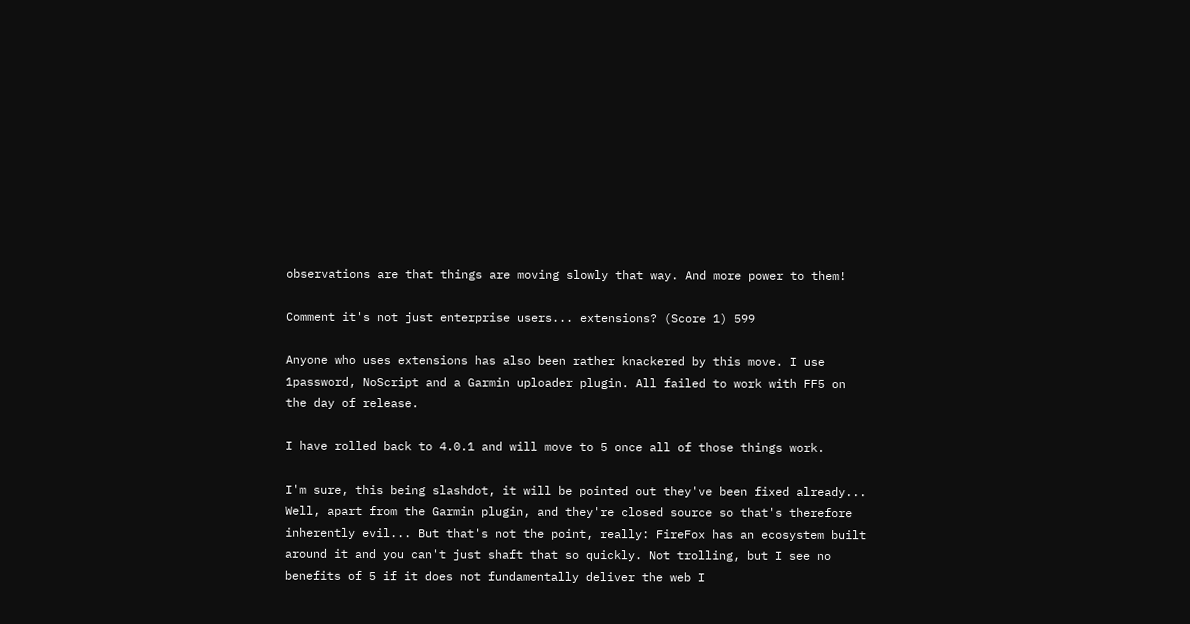observations are that things are moving slowly that way. And more power to them!

Comment it's not just enterprise users... extensions? (Score 1) 599

Anyone who uses extensions has also been rather knackered by this move. I use 1password, NoScript and a Garmin uploader plugin. All failed to work with FF5 on the day of release.

I have rolled back to 4.0.1 and will move to 5 once all of those things work.

I'm sure, this being slashdot, it will be pointed out they've been fixed already... Well, apart from the Garmin plugin, and they're closed source so that's therefore inherently evil... But that's not the point, really: FireFox has an ecosystem built around it and you can't just shaft that so quickly. Not trolling, but I see no benefits of 5 if it does not fundamentally deliver the web I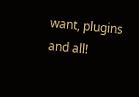want, plugins and all!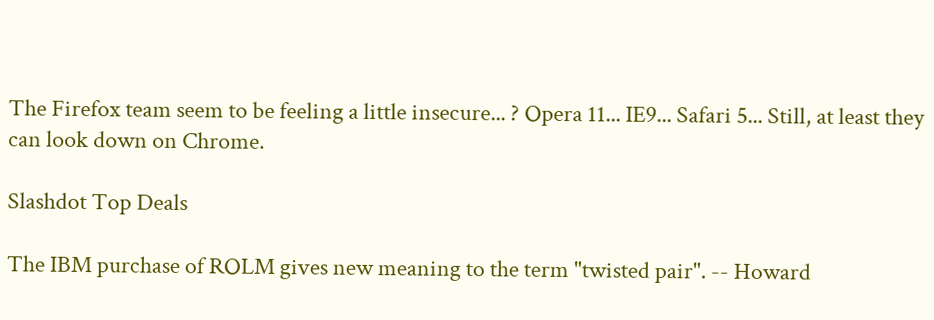The Firefox team seem to be feeling a little insecure... ? Opera 11... IE9... Safari 5... Still, at least they can look down on Chrome.

Slashdot Top Deals

The IBM purchase of ROLM gives new meaning to the term "twisted pair". -- Howard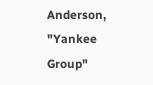Anderson, "Yankee Group"